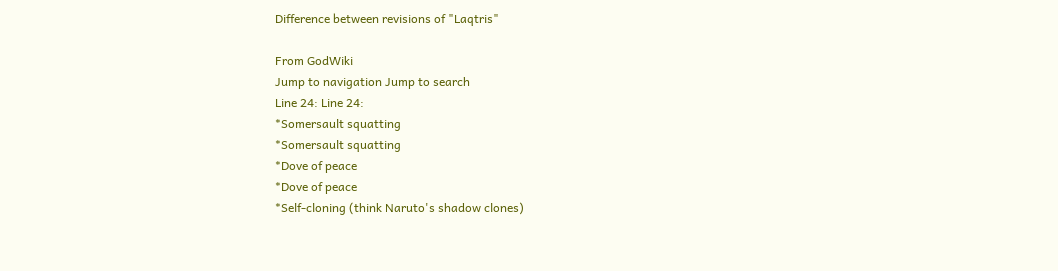Difference between revisions of "Laqtris"

From GodWiki
Jump to navigation Jump to search
Line 24: Line 24:
*Somersault squatting
*Somersault squatting
*Dove of peace
*Dove of peace
*Self-cloning (think Naruto's shadow clones)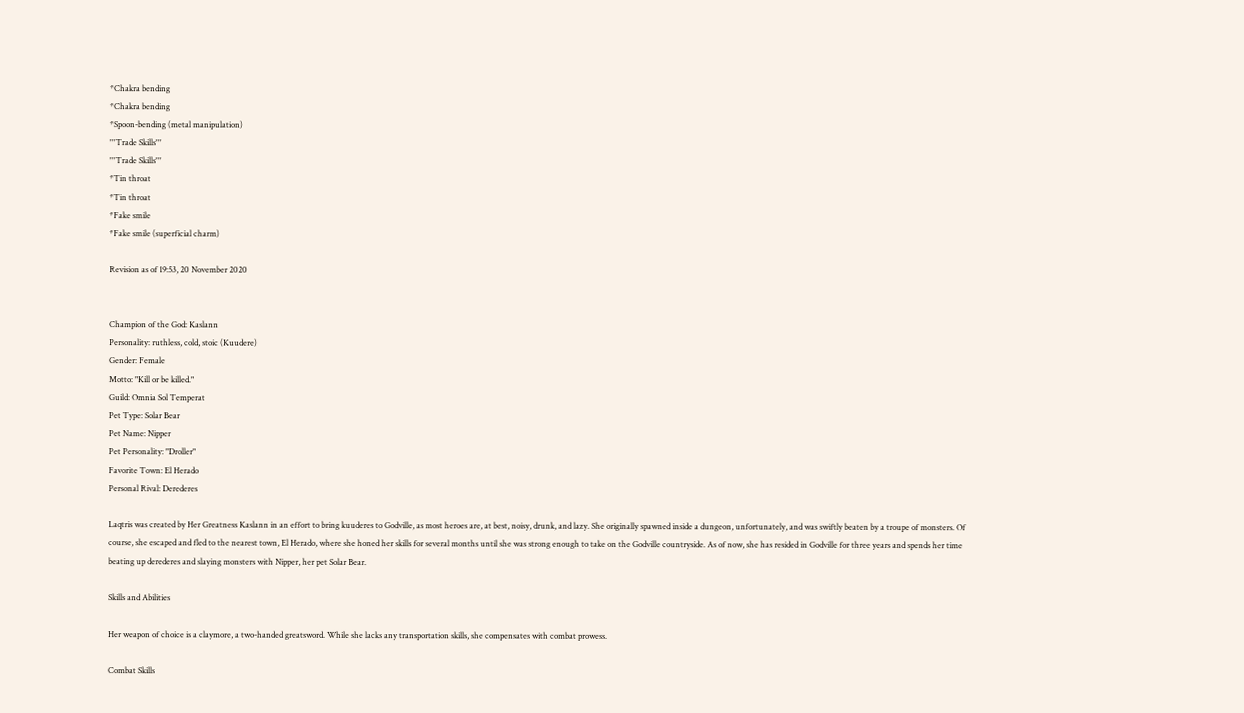*Chakra bending
*Chakra bending
*Spoon-bending (metal manipulation)
'''Trade Skills'''
'''Trade Skills'''
*Tin throat
*Tin throat
*Fake smile
*Fake smile (superficial charm)

Revision as of 19:53, 20 November 2020


Champion of the God: Kaslann
Personality: ruthless, cold, stoic (Kuudere)
Gender: Female
Motto: "Kill or be killed."
Guild: Omnia Sol Temperat
Pet Type: Solar Bear
Pet Name: Nipper
Pet Personality: "Droller"
Favorite Town: El Herado
Personal Rival: Derederes

Laqtris was created by Her Greatness Kaslann in an effort to bring kuuderes to Godville, as most heroes are, at best, noisy, drunk, and lazy. She originally spawned inside a dungeon, unfortunately, and was swiftly beaten by a troupe of monsters. Of course, she escaped and fled to the nearest town, El Herado, where she honed her skills for several months until she was strong enough to take on the Godville countryside. As of now, she has resided in Godville for three years and spends her time beating up derederes and slaying monsters with Nipper, her pet Solar Bear.

Skills and Abilities

Her weapon of choice is a claymore, a two-handed greatsword. While she lacks any transportation skills, she compensates with combat prowess.

Combat Skills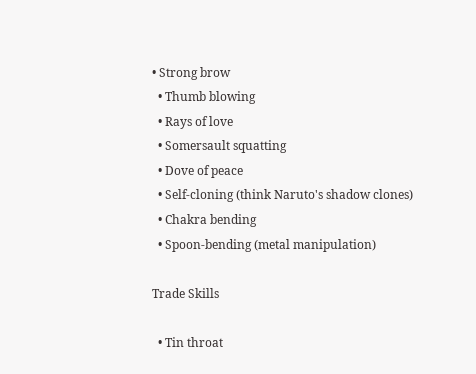• Strong brow
  • Thumb blowing
  • Rays of love
  • Somersault squatting
  • Dove of peace
  • Self-cloning (think Naruto's shadow clones)
  • Chakra bending
  • Spoon-bending (metal manipulation)

Trade Skills

  • Tin throat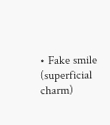• Fake smile (superficial charm)